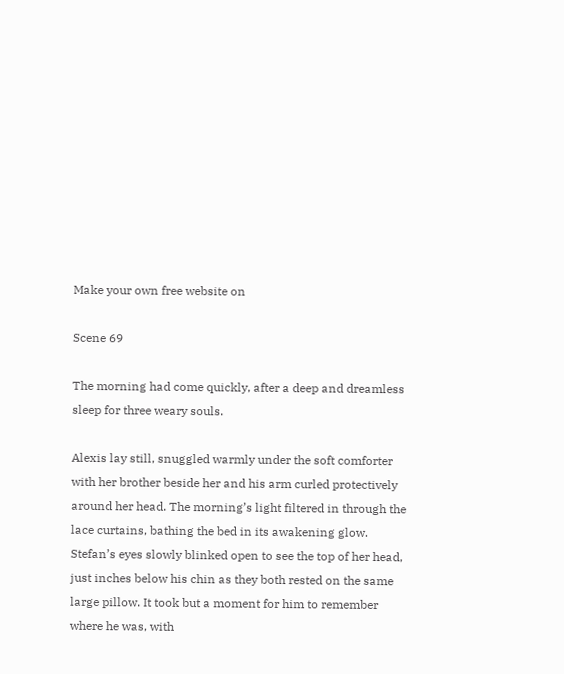Make your own free website on

Scene 69

The morning had come quickly, after a deep and dreamless sleep for three weary souls.

Alexis lay still, snuggled warmly under the soft comforter with her brother beside her and his arm curled protectively around her head. The morning’s light filtered in through the lace curtains, bathing the bed in its awakening glow. Stefan’s eyes slowly blinked open to see the top of her head, just inches below his chin as they both rested on the same large pillow. It took but a moment for him to remember where he was, with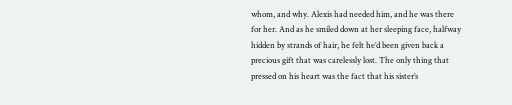whom, and why. Alexis had needed him, and he was there for her. And as he smiled down at her sleeping face, halfway hidden by strands of hair, he felt he’d been given back a precious gift that was carelessly lost. The only thing that pressed on his heart was the fact that his sister’s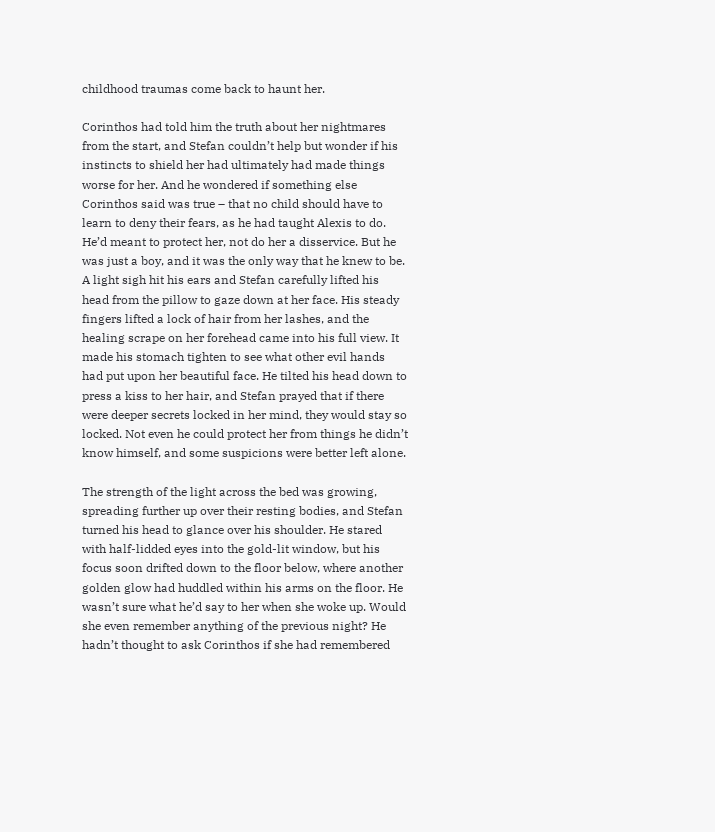childhood traumas come back to haunt her.

Corinthos had told him the truth about her nightmares from the start, and Stefan couldn’t help but wonder if his instincts to shield her had ultimately had made things worse for her. And he wondered if something else Corinthos said was true – that no child should have to learn to deny their fears, as he had taught Alexis to do. He’d meant to protect her, not do her a disservice. But he was just a boy, and it was the only way that he knew to be. A light sigh hit his ears and Stefan carefully lifted his head from the pillow to gaze down at her face. His steady fingers lifted a lock of hair from her lashes, and the healing scrape on her forehead came into his full view. It made his stomach tighten to see what other evil hands had put upon her beautiful face. He tilted his head down to press a kiss to her hair, and Stefan prayed that if there were deeper secrets locked in her mind, they would stay so locked. Not even he could protect her from things he didn’t know himself, and some suspicions were better left alone.

The strength of the light across the bed was growing, spreading further up over their resting bodies, and Stefan turned his head to glance over his shoulder. He stared with half-lidded eyes into the gold-lit window, but his focus soon drifted down to the floor below, where another golden glow had huddled within his arms on the floor. He wasn’t sure what he’d say to her when she woke up. Would she even remember anything of the previous night? He hadn’t thought to ask Corinthos if she had remembered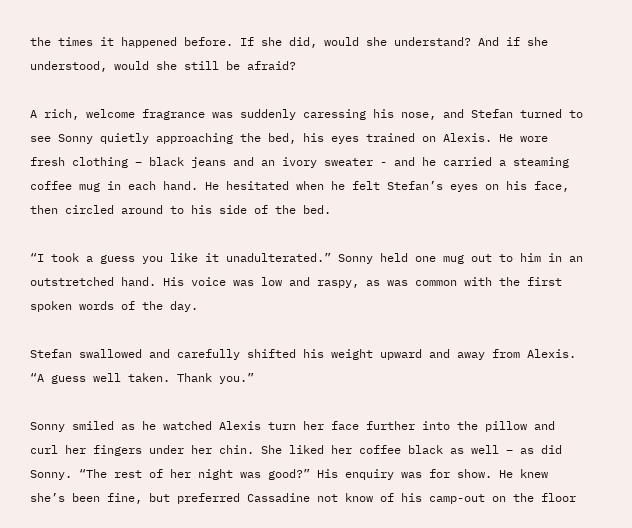the times it happened before. If she did, would she understand? And if she understood, would she still be afraid?

A rich, welcome fragrance was suddenly caressing his nose, and Stefan turned to see Sonny quietly approaching the bed, his eyes trained on Alexis. He wore fresh clothing – black jeans and an ivory sweater - and he carried a steaming coffee mug in each hand. He hesitated when he felt Stefan’s eyes on his face, then circled around to his side of the bed.

“I took a guess you like it unadulterated.” Sonny held one mug out to him in an outstretched hand. His voice was low and raspy, as was common with the first spoken words of the day.

Stefan swallowed and carefully shifted his weight upward and away from Alexis. “A guess well taken. Thank you.”

Sonny smiled as he watched Alexis turn her face further into the pillow and curl her fingers under her chin. She liked her coffee black as well – as did Sonny. “The rest of her night was good?” His enquiry was for show. He knew she’s been fine, but preferred Cassadine not know of his camp-out on the floor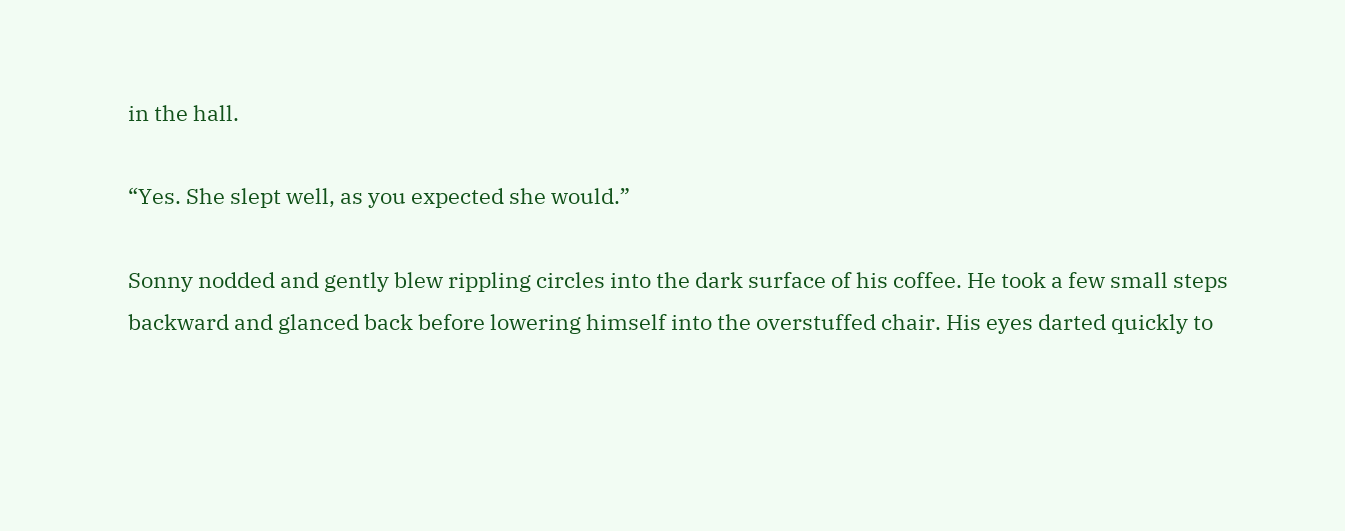in the hall.

“Yes. She slept well, as you expected she would.”

Sonny nodded and gently blew rippling circles into the dark surface of his coffee. He took a few small steps backward and glanced back before lowering himself into the overstuffed chair. His eyes darted quickly to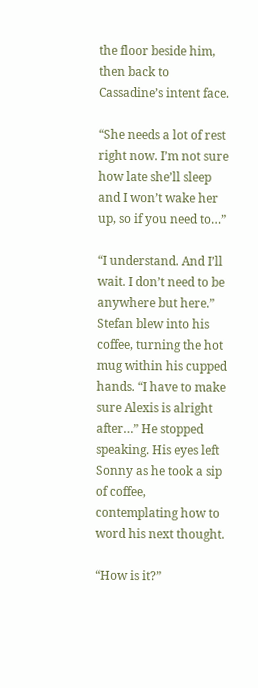the floor beside him, then back to Cassadine’s intent face.

“She needs a lot of rest right now. I’m not sure how late she’ll sleep and I won’t wake her up, so if you need to…”

“I understand. And I’ll wait. I don’t need to be anywhere but here.” Stefan blew into his coffee, turning the hot mug within his cupped hands. “I have to make sure Alexis is alright after…” He stopped speaking. His eyes left Sonny as he took a sip of coffee, contemplating how to word his next thought.

“How is it?”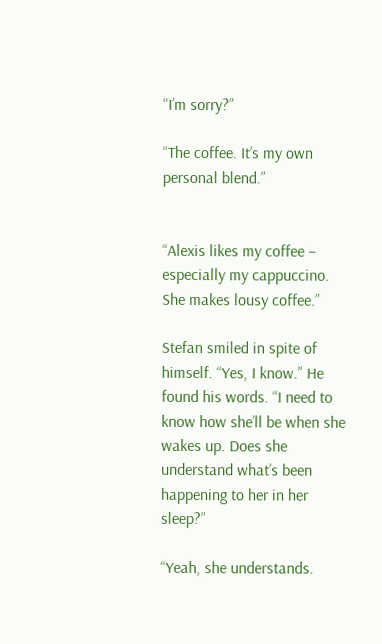“I’m sorry?”

“The coffee. It’s my own personal blend.”


“Alexis likes my coffee – especially my cappuccino. She makes lousy coffee.”

Stefan smiled in spite of himself. “Yes, I know.” He found his words. “I need to know how she’ll be when she wakes up. Does she understand what’s been happening to her in her sleep?”

“Yeah, she understands.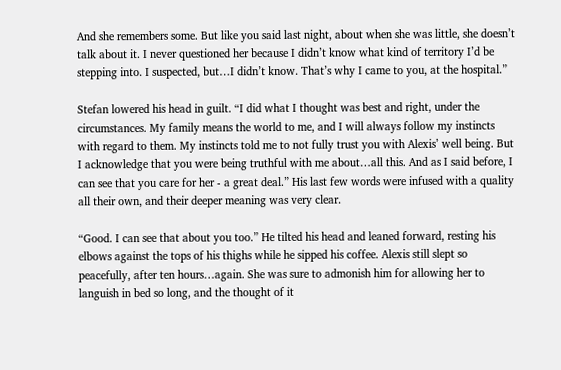And she remembers some. But like you said last night, about when she was little, she doesn’t talk about it. I never questioned her because I didn’t know what kind of territory I’d be stepping into. I suspected, but…I didn’t know. That’s why I came to you, at the hospital.”

Stefan lowered his head in guilt. “I did what I thought was best and right, under the circumstances. My family means the world to me, and I will always follow my instincts with regard to them. My instincts told me to not fully trust you with Alexis’ well being. But I acknowledge that you were being truthful with me about…all this. And as I said before, I can see that you care for her - a great deal.” His last few words were infused with a quality all their own, and their deeper meaning was very clear.

“Good. I can see that about you too.” He tilted his head and leaned forward, resting his elbows against the tops of his thighs while he sipped his coffee. Alexis still slept so peacefully, after ten hours…again. She was sure to admonish him for allowing her to languish in bed so long, and the thought of it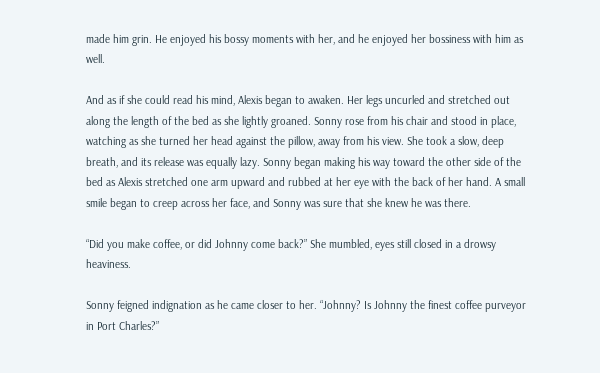made him grin. He enjoyed his bossy moments with her, and he enjoyed her bossiness with him as well.

And as if she could read his mind, Alexis began to awaken. Her legs uncurled and stretched out along the length of the bed as she lightly groaned. Sonny rose from his chair and stood in place, watching as she turned her head against the pillow, away from his view. She took a slow, deep breath, and its release was equally lazy. Sonny began making his way toward the other side of the bed as Alexis stretched one arm upward and rubbed at her eye with the back of her hand. A small smile began to creep across her face, and Sonny was sure that she knew he was there.

“Did you make coffee, or did Johnny come back?” She mumbled, eyes still closed in a drowsy heaviness.

Sonny feigned indignation as he came closer to her. “Johnny? Is Johnny the finest coffee purveyor in Port Charles?”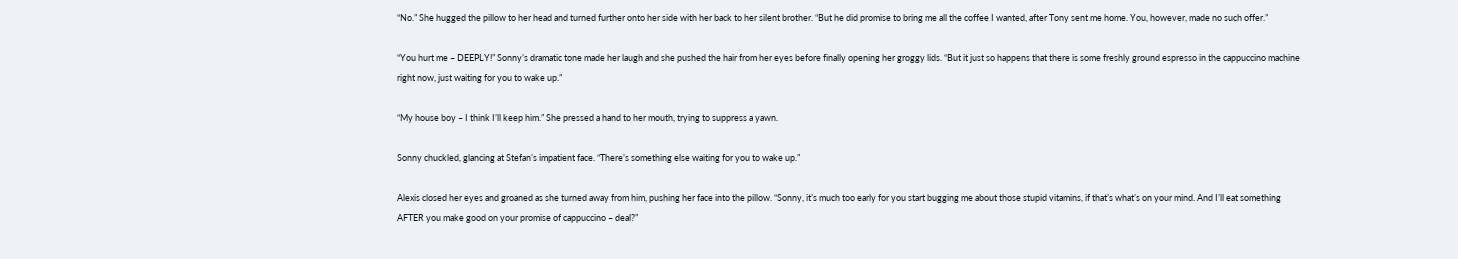“No.” She hugged the pillow to her head and turned further onto her side with her back to her silent brother. “But he did promise to bring me all the coffee I wanted, after Tony sent me home. You, however, made no such offer.”

“You hurt me – DEEPLY!” Sonny’s dramatic tone made her laugh and she pushed the hair from her eyes before finally opening her groggy lids. “But it just so happens that there is some freshly ground espresso in the cappuccino machine right now, just waiting for you to wake up.”

“My house boy – I think I’ll keep him.” She pressed a hand to her mouth, trying to suppress a yawn.

Sonny chuckled, glancing at Stefan’s impatient face. “There’s something else waiting for you to wake up.”

Alexis closed her eyes and groaned as she turned away from him, pushing her face into the pillow. “Sonny, it’s much too early for you start bugging me about those stupid vitamins, if that’s what’s on your mind. And I’ll eat something AFTER you make good on your promise of cappuccino – deal?”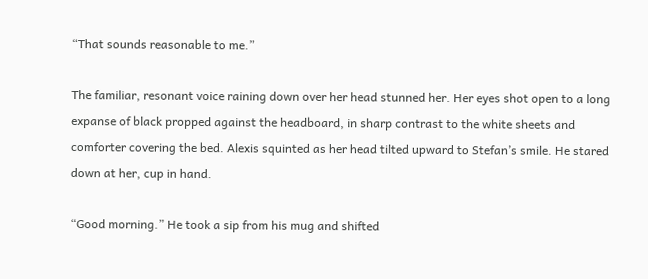“That sounds reasonable to me.”

The familiar, resonant voice raining down over her head stunned her. Her eyes shot open to a long expanse of black propped against the headboard, in sharp contrast to the white sheets and comforter covering the bed. Alexis squinted as her head tilted upward to Stefan’s smile. He stared down at her, cup in hand.

“Good morning.” He took a sip from his mug and shifted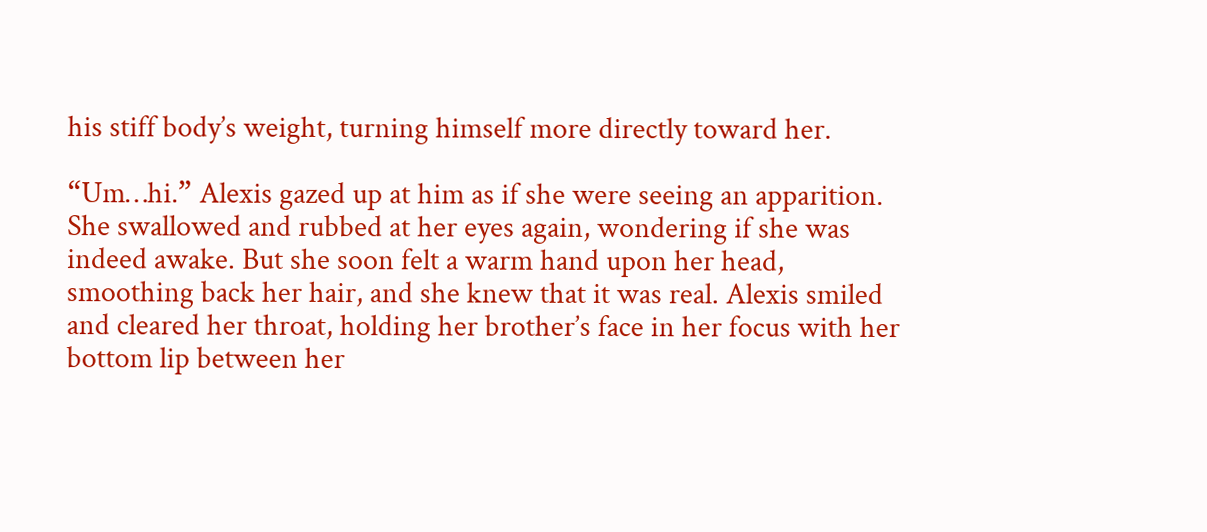his stiff body’s weight, turning himself more directly toward her.

“Um…hi.” Alexis gazed up at him as if she were seeing an apparition. She swallowed and rubbed at her eyes again, wondering if she was indeed awake. But she soon felt a warm hand upon her head, smoothing back her hair, and she knew that it was real. Alexis smiled and cleared her throat, holding her brother’s face in her focus with her bottom lip between her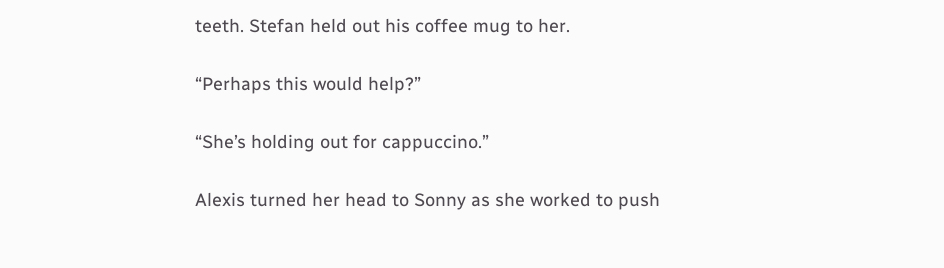teeth. Stefan held out his coffee mug to her.

“Perhaps this would help?”

“She’s holding out for cappuccino.”

Alexis turned her head to Sonny as she worked to push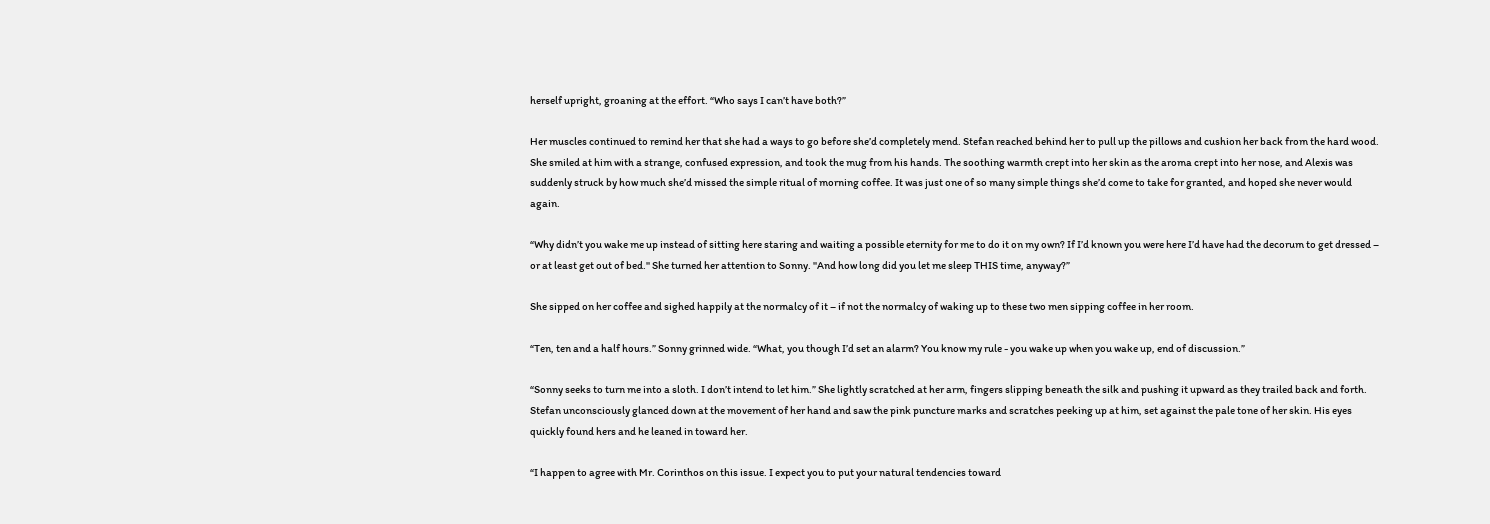herself upright, groaning at the effort. “Who says I can’t have both?”

Her muscles continued to remind her that she had a ways to go before she’d completely mend. Stefan reached behind her to pull up the pillows and cushion her back from the hard wood. She smiled at him with a strange, confused expression, and took the mug from his hands. The soothing warmth crept into her skin as the aroma crept into her nose, and Alexis was suddenly struck by how much she’d missed the simple ritual of morning coffee. It was just one of so many simple things she’d come to take for granted, and hoped she never would again.

“Why didn’t you wake me up instead of sitting here staring and waiting a possible eternity for me to do it on my own? If I’d known you were here I’d have had the decorum to get dressed – or at least get out of bed.'' She turned her attention to Sonny. ''And how long did you let me sleep THIS time, anyway?”

She sipped on her coffee and sighed happily at the normalcy of it – if not the normalcy of waking up to these two men sipping coffee in her room.

“Ten, ten and a half hours.” Sonny grinned wide. “What, you though I’d set an alarm? You know my rule - you wake up when you wake up, end of discussion.”

“Sonny seeks to turn me into a sloth. I don’t intend to let him.” She lightly scratched at her arm, fingers slipping beneath the silk and pushing it upward as they trailed back and forth. Stefan unconsciously glanced down at the movement of her hand and saw the pink puncture marks and scratches peeking up at him, set against the pale tone of her skin. His eyes quickly found hers and he leaned in toward her.

“I happen to agree with Mr. Corinthos on this issue. I expect you to put your natural tendencies toward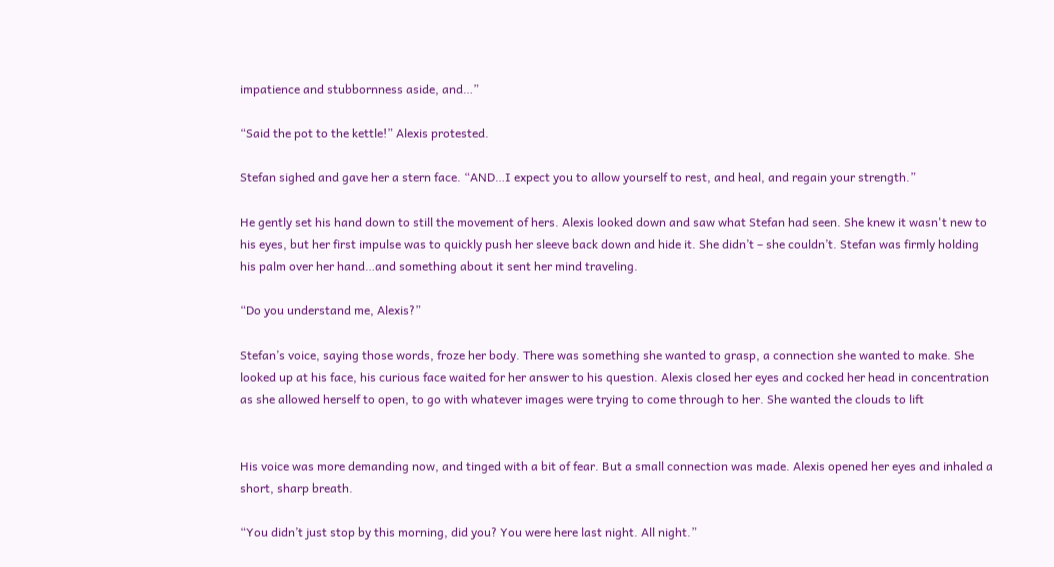impatience and stubbornness aside, and…”

“Said the pot to the kettle!” Alexis protested.

Stefan sighed and gave her a stern face. “AND…I expect you to allow yourself to rest, and heal, and regain your strength.”

He gently set his hand down to still the movement of hers. Alexis looked down and saw what Stefan had seen. She knew it wasn't new to his eyes, but her first impulse was to quickly push her sleeve back down and hide it. She didn’t – she couldn’t. Stefan was firmly holding his palm over her hand…and something about it sent her mind traveling.

“Do you understand me, Alexis?”

Stefan’s voice, saying those words, froze her body. There was something she wanted to grasp, a connection she wanted to make. She looked up at his face, his curious face waited for her answer to his question. Alexis closed her eyes and cocked her head in concentration as she allowed herself to open, to go with whatever images were trying to come through to her. She wanted the clouds to lift


His voice was more demanding now, and tinged with a bit of fear. But a small connection was made. Alexis opened her eyes and inhaled a short, sharp breath.

“You didn’t just stop by this morning, did you? You were here last night. All night.”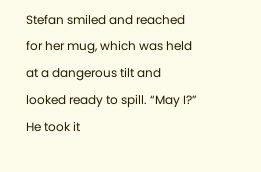Stefan smiled and reached for her mug, which was held at a dangerous tilt and looked ready to spill. “May I?” He took it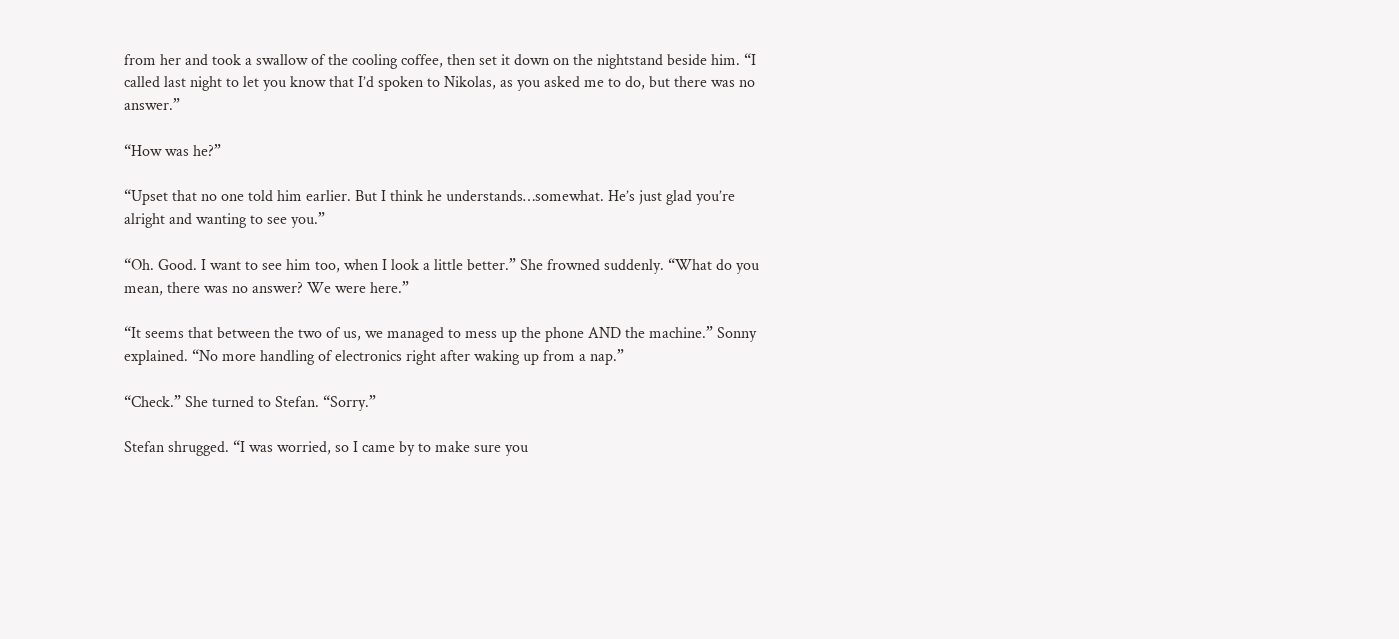from her and took a swallow of the cooling coffee, then set it down on the nightstand beside him. “I called last night to let you know that I’d spoken to Nikolas, as you asked me to do, but there was no answer.”

“How was he?”

“Upset that no one told him earlier. But I think he understands…somewhat. He’s just glad you’re alright and wanting to see you.”

“Oh. Good. I want to see him too, when I look a little better.” She frowned suddenly. “What do you mean, there was no answer? We were here.”

“It seems that between the two of us, we managed to mess up the phone AND the machine.” Sonny explained. “No more handling of electronics right after waking up from a nap.”

“Check.” She turned to Stefan. “Sorry.”

Stefan shrugged. “I was worried, so I came by to make sure you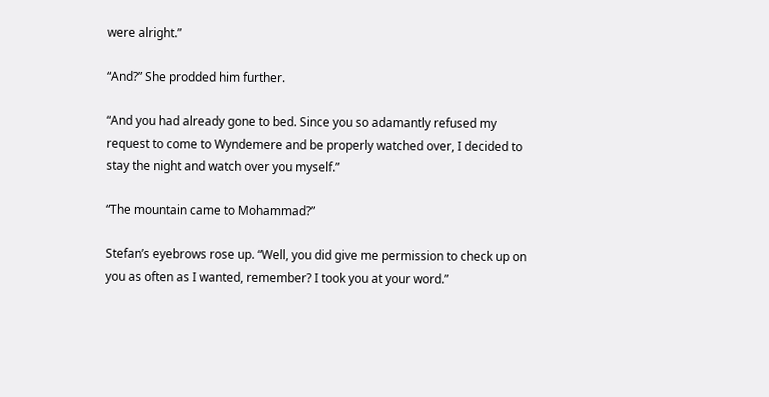were alright.”

“And?” She prodded him further.

“And you had already gone to bed. Since you so adamantly refused my request to come to Wyndemere and be properly watched over, I decided to stay the night and watch over you myself.”

“The mountain came to Mohammad?”

Stefan’s eyebrows rose up. “Well, you did give me permission to check up on you as often as I wanted, remember? I took you at your word.”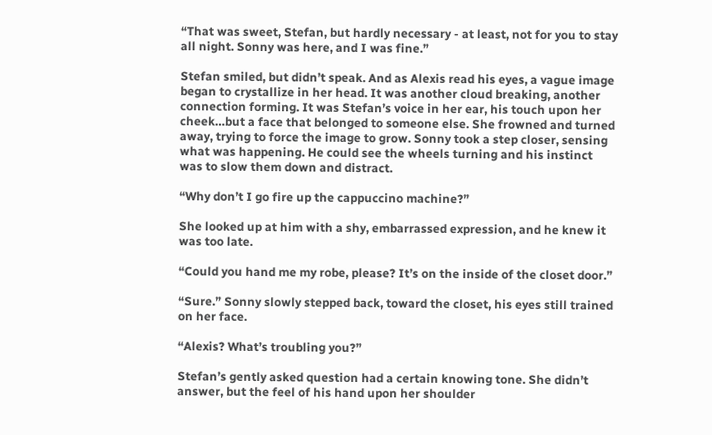“That was sweet, Stefan, but hardly necessary - at least, not for you to stay all night. Sonny was here, and I was fine.”

Stefan smiled, but didn’t speak. And as Alexis read his eyes, a vague image began to crystallize in her head. It was another cloud breaking, another connection forming. It was Stefan’s voice in her ear, his touch upon her cheek…but a face that belonged to someone else. She frowned and turned away, trying to force the image to grow. Sonny took a step closer, sensing what was happening. He could see the wheels turning and his instinct was to slow them down and distract.

“Why don’t I go fire up the cappuccino machine?”

She looked up at him with a shy, embarrassed expression, and he knew it was too late.

“Could you hand me my robe, please? It’s on the inside of the closet door.”

“Sure.” Sonny slowly stepped back, toward the closet, his eyes still trained on her face.

“Alexis? What’s troubling you?”

Stefan’s gently asked question had a certain knowing tone. She didn’t answer, but the feel of his hand upon her shoulder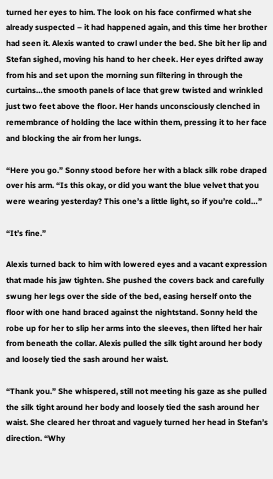turned her eyes to him. The look on his face confirmed what she already suspected – it had happened again, and this time her brother had seen it. Alexis wanted to crawl under the bed. She bit her lip and Stefan sighed, moving his hand to her cheek. Her eyes drifted away from his and set upon the morning sun filtering in through the curtains…the smooth panels of lace that grew twisted and wrinkled just two feet above the floor. Her hands unconsciously clenched in remembrance of holding the lace within them, pressing it to her face and blocking the air from her lungs.

“Here you go.” Sonny stood before her with a black silk robe draped over his arm. “Is this okay, or did you want the blue velvet that you were wearing yesterday? This one’s a little light, so if you’re cold…”

“It’s fine.”

Alexis turned back to him with lowered eyes and a vacant expression that made his jaw tighten. She pushed the covers back and carefully swung her legs over the side of the bed, easing herself onto the floor with one hand braced against the nightstand. Sonny held the robe up for her to slip her arms into the sleeves, then lifted her hair from beneath the collar. Alexis pulled the silk tight around her body and loosely tied the sash around her waist.

“Thank you.” She whispered, still not meeting his gaze as she pulled the silk tight around her body and loosely tied the sash around her waist. She cleared her throat and vaguely turned her head in Stefan’s direction. “Why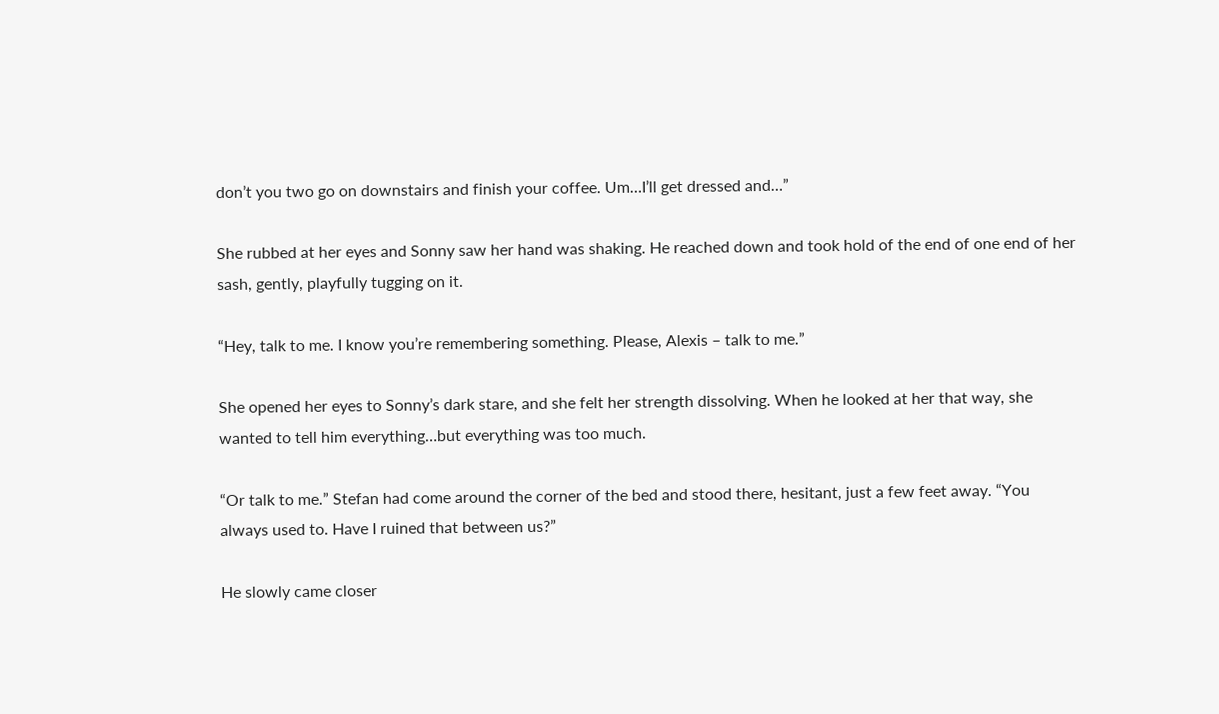don’t you two go on downstairs and finish your coffee. Um…I’ll get dressed and…”

She rubbed at her eyes and Sonny saw her hand was shaking. He reached down and took hold of the end of one end of her sash, gently, playfully tugging on it.

“Hey, talk to me. I know you’re remembering something. Please, Alexis – talk to me.”

She opened her eyes to Sonny’s dark stare, and she felt her strength dissolving. When he looked at her that way, she wanted to tell him everything…but everything was too much.

“Or talk to me.” Stefan had come around the corner of the bed and stood there, hesitant, just a few feet away. “You always used to. Have I ruined that between us?”

He slowly came closer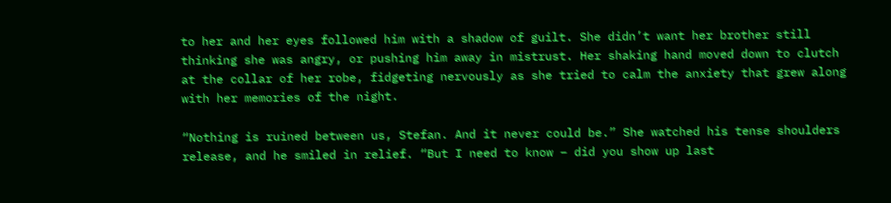to her and her eyes followed him with a shadow of guilt. She didn’t want her brother still thinking she was angry, or pushing him away in mistrust. Her shaking hand moved down to clutch at the collar of her robe, fidgeting nervously as she tried to calm the anxiety that grew along with her memories of the night.

“Nothing is ruined between us, Stefan. And it never could be.” She watched his tense shoulders release, and he smiled in relief. “But I need to know – did you show up last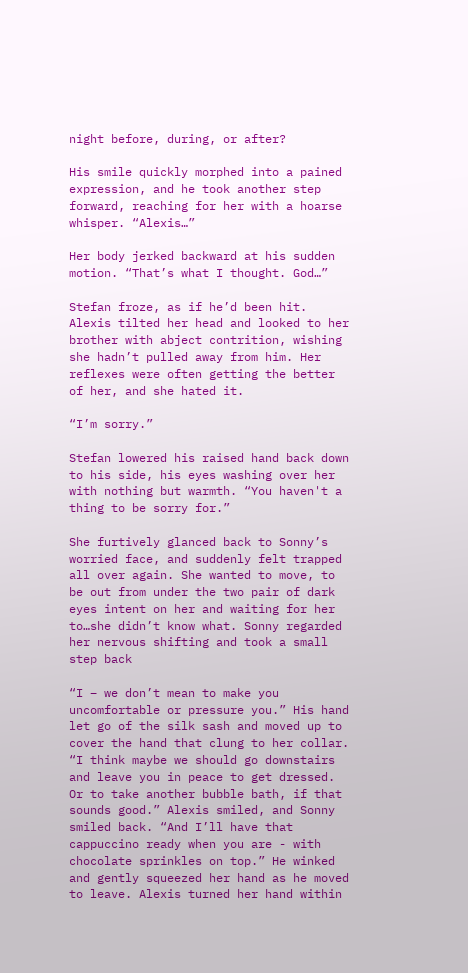night before, during, or after?

His smile quickly morphed into a pained expression, and he took another step forward, reaching for her with a hoarse whisper. “Alexis…”

Her body jerked backward at his sudden motion. “That’s what I thought. God…”

Stefan froze, as if he’d been hit. Alexis tilted her head and looked to her brother with abject contrition, wishing she hadn’t pulled away from him. Her reflexes were often getting the better of her, and she hated it.

“I’m sorry.”

Stefan lowered his raised hand back down to his side, his eyes washing over her with nothing but warmth. “You haven't a thing to be sorry for.”

She furtively glanced back to Sonny’s worried face, and suddenly felt trapped all over again. She wanted to move, to be out from under the two pair of dark eyes intent on her and waiting for her to…she didn’t know what. Sonny regarded her nervous shifting and took a small step back

“I – we don’t mean to make you uncomfortable or pressure you.” His hand let go of the silk sash and moved up to cover the hand that clung to her collar. “I think maybe we should go downstairs and leave you in peace to get dressed. Or to take another bubble bath, if that sounds good.” Alexis smiled, and Sonny smiled back. “And I’ll have that cappuccino ready when you are - with chocolate sprinkles on top.” He winked and gently squeezed her hand as he moved to leave. Alexis turned her hand within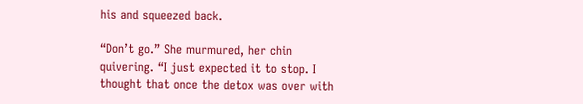his and squeezed back.

“Don’t go.” She murmured, her chin quivering. “I just expected it to stop. I thought that once the detox was over with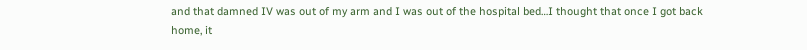and that damned IV was out of my arm and I was out of the hospital bed…I thought that once I got back home, it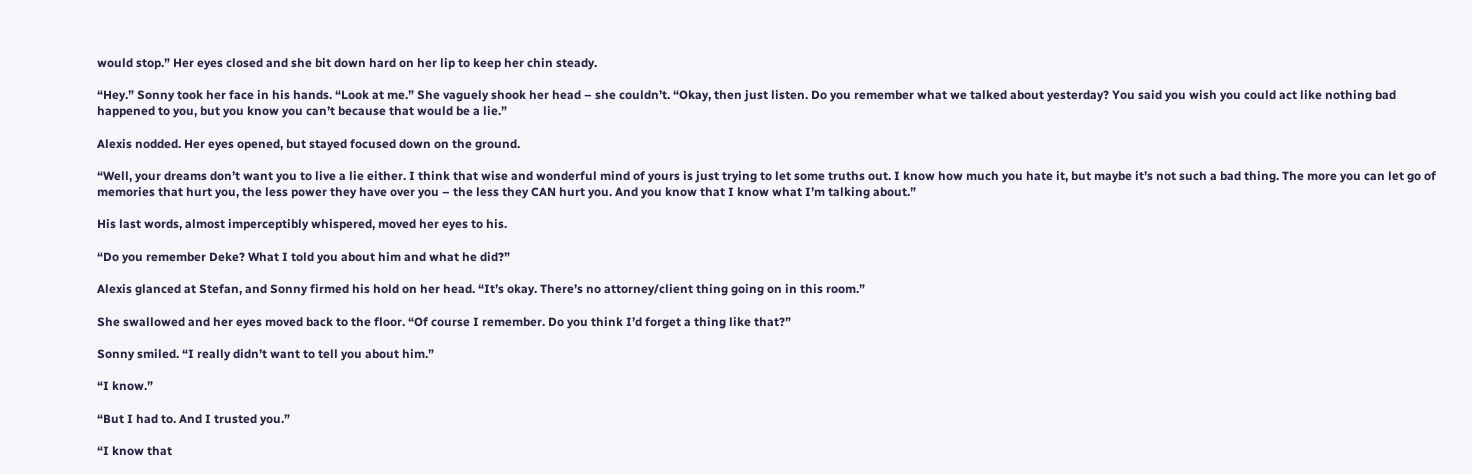would stop.” Her eyes closed and she bit down hard on her lip to keep her chin steady.

“Hey.” Sonny took her face in his hands. “Look at me.” She vaguely shook her head – she couldn’t. “Okay, then just listen. Do you remember what we talked about yesterday? You said you wish you could act like nothing bad happened to you, but you know you can’t because that would be a lie.”

Alexis nodded. Her eyes opened, but stayed focused down on the ground.

“Well, your dreams don’t want you to live a lie either. I think that wise and wonderful mind of yours is just trying to let some truths out. I know how much you hate it, but maybe it’s not such a bad thing. The more you can let go of memories that hurt you, the less power they have over you – the less they CAN hurt you. And you know that I know what I’m talking about.”

His last words, almost imperceptibly whispered, moved her eyes to his.

“Do you remember Deke? What I told you about him and what he did?”

Alexis glanced at Stefan, and Sonny firmed his hold on her head. “It’s okay. There’s no attorney/client thing going on in this room.”

She swallowed and her eyes moved back to the floor. “Of course I remember. Do you think I’d forget a thing like that?”

Sonny smiled. “I really didn’t want to tell you about him.”

“I know.”

“But I had to. And I trusted you.”

“I know that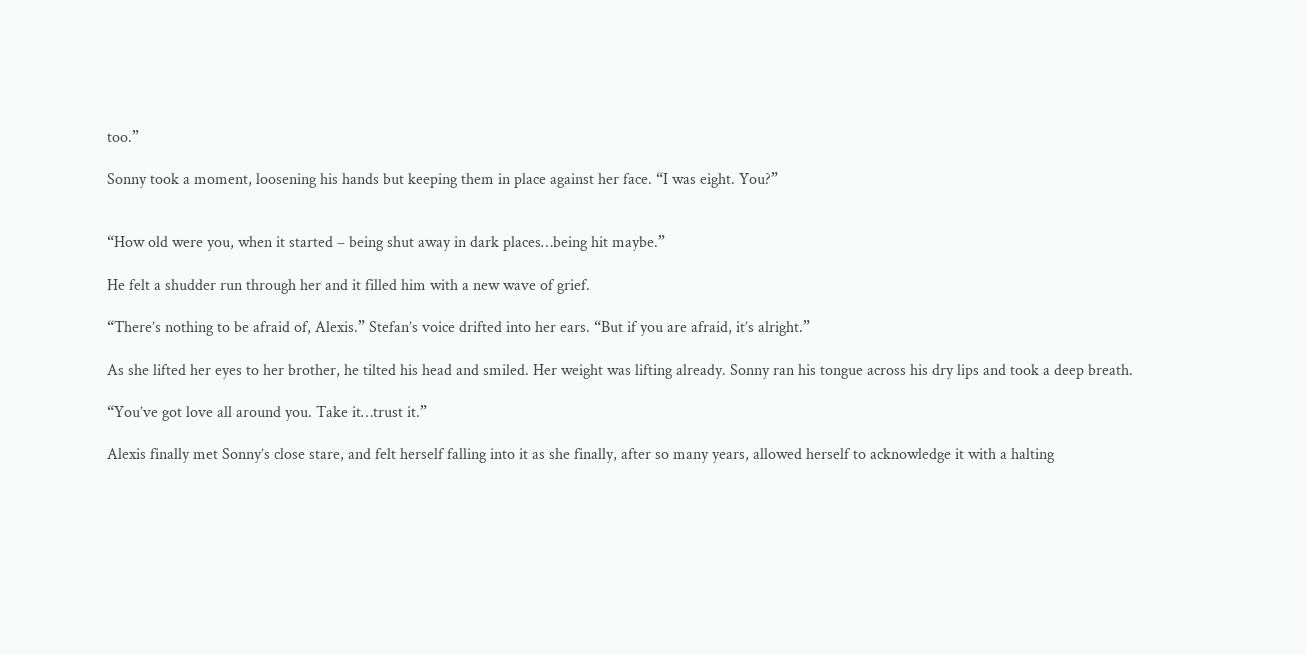too.”

Sonny took a moment, loosening his hands but keeping them in place against her face. “I was eight. You?”


“How old were you, when it started – being shut away in dark places…being hit maybe.”

He felt a shudder run through her and it filled him with a new wave of grief.

“There’s nothing to be afraid of, Alexis.” Stefan’s voice drifted into her ears. “But if you are afraid, it’s alright.”

As she lifted her eyes to her brother, he tilted his head and smiled. Her weight was lifting already. Sonny ran his tongue across his dry lips and took a deep breath.

“You’ve got love all around you. Take it…trust it.”

Alexis finally met Sonny’s close stare, and felt herself falling into it as she finally, after so many years, allowed herself to acknowledge it with a halting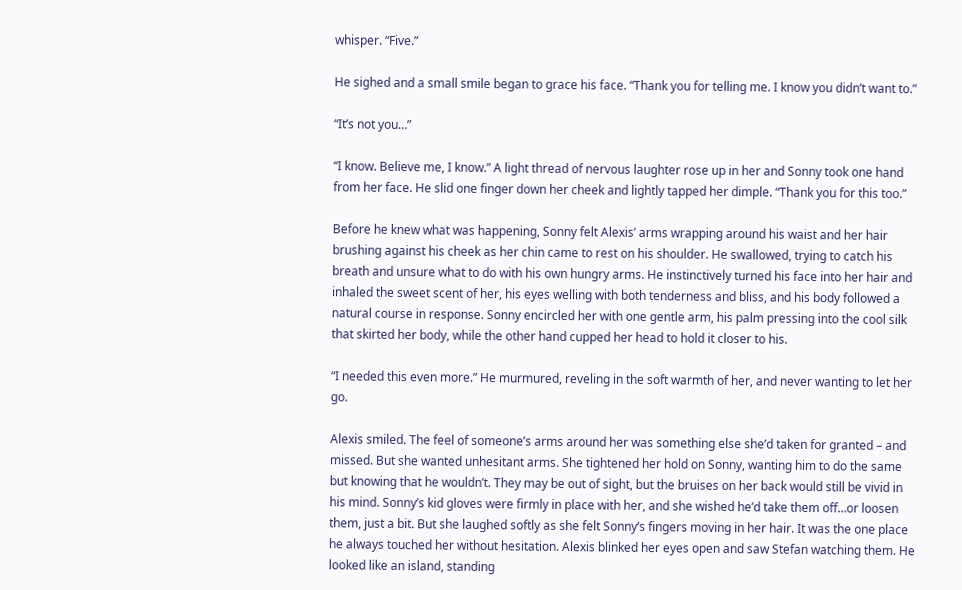whisper. “Five.”

He sighed and a small smile began to grace his face. “Thank you for telling me. I know you didn’t want to.”

“It’s not you…”

“I know. Believe me, I know.” A light thread of nervous laughter rose up in her and Sonny took one hand from her face. He slid one finger down her cheek and lightly tapped her dimple. “Thank you for this too.”

Before he knew what was happening, Sonny felt Alexis’ arms wrapping around his waist and her hair brushing against his cheek as her chin came to rest on his shoulder. He swallowed, trying to catch his breath and unsure what to do with his own hungry arms. He instinctively turned his face into her hair and inhaled the sweet scent of her, his eyes welling with both tenderness and bliss, and his body followed a natural course in response. Sonny encircled her with one gentle arm, his palm pressing into the cool silk that skirted her body, while the other hand cupped her head to hold it closer to his.

“I needed this even more.” He murmured, reveling in the soft warmth of her, and never wanting to let her go.

Alexis smiled. The feel of someone’s arms around her was something else she’d taken for granted – and missed. But she wanted unhesitant arms. She tightened her hold on Sonny, wanting him to do the same but knowing that he wouldn’t. They may be out of sight, but the bruises on her back would still be vivid in his mind. Sonny’s kid gloves were firmly in place with her, and she wished he’d take them off…or loosen them, just a bit. But she laughed softly as she felt Sonny’s fingers moving in her hair. It was the one place he always touched her without hesitation. Alexis blinked her eyes open and saw Stefan watching them. He looked like an island, standing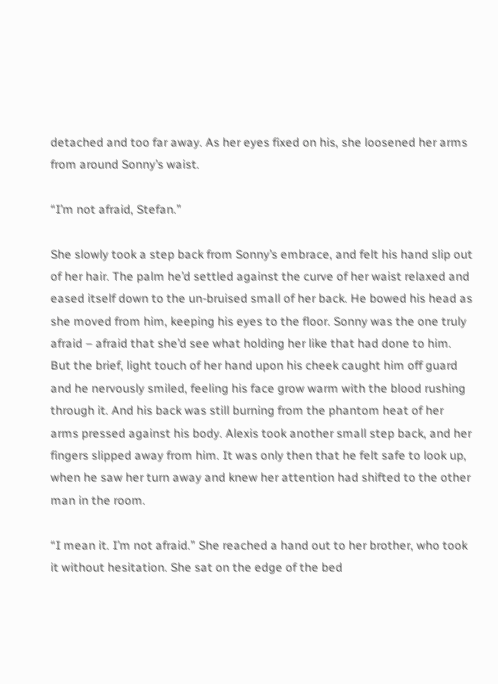detached and too far away. As her eyes fixed on his, she loosened her arms from around Sonny’s waist.

“I’m not afraid, Stefan.”

She slowly took a step back from Sonny’s embrace, and felt his hand slip out of her hair. The palm he’d settled against the curve of her waist relaxed and eased itself down to the un-bruised small of her back. He bowed his head as she moved from him, keeping his eyes to the floor. Sonny was the one truly afraid – afraid that she’d see what holding her like that had done to him. But the brief, light touch of her hand upon his cheek caught him off guard and he nervously smiled, feeling his face grow warm with the blood rushing through it. And his back was still burning from the phantom heat of her arms pressed against his body. Alexis took another small step back, and her fingers slipped away from him. It was only then that he felt safe to look up, when he saw her turn away and knew her attention had shifted to the other man in the room.

“I mean it. I’m not afraid.” She reached a hand out to her brother, who took it without hesitation. She sat on the edge of the bed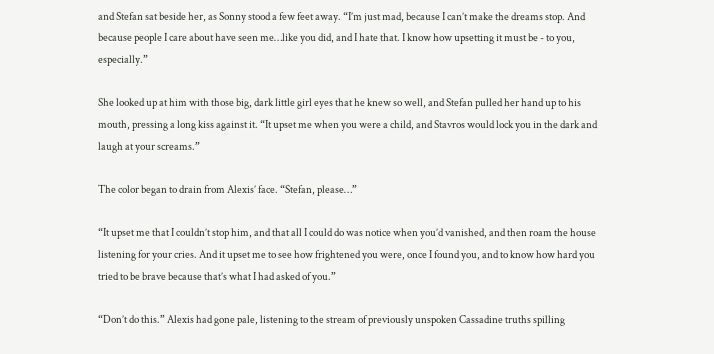and Stefan sat beside her, as Sonny stood a few feet away. “I’m just mad, because I can’t make the dreams stop. And because people I care about have seen me…like you did, and I hate that. I know how upsetting it must be - to you, especially.”

She looked up at him with those big, dark little girl eyes that he knew so well, and Stefan pulled her hand up to his mouth, pressing a long kiss against it. “It upset me when you were a child, and Stavros would lock you in the dark and laugh at your screams.”

The color began to drain from Alexis’ face. “Stefan, please…”

“It upset me that I couldn’t stop him, and that all I could do was notice when you’d vanished, and then roam the house listening for your cries. And it upset me to see how frightened you were, once I found you, and to know how hard you tried to be brave because that’s what I had asked of you.”

“Don’t do this.” Alexis had gone pale, listening to the stream of previously unspoken Cassadine truths spilling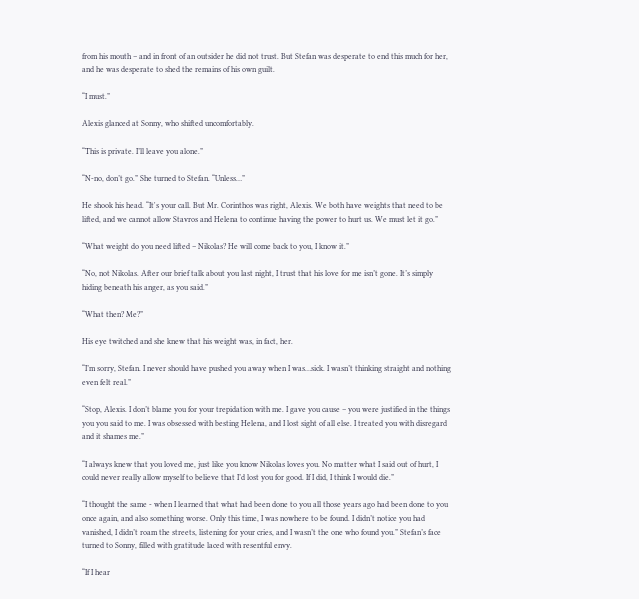from his mouth – and in front of an outsider he did not trust. But Stefan was desperate to end this much for her, and he was desperate to shed the remains of his own guilt.

“I must.”

Alexis glanced at Sonny, who shifted uncomfortably.

“This is private. I’ll leave you alone.”

“N-no, don’t go.” She turned to Stefan. “Unless…”

He shook his head. “It's your call. But Mr. Corinthos was right, Alexis. We both have weights that need to be lifted, and we cannot allow Stavros and Helena to continue having the power to hurt us. We must let it go.”

“What weight do you need lifted – Nikolas? He will come back to you, I know it.”

“No, not Nikolas. After our brief talk about you last night, I trust that his love for me isn’t gone. It’s simply hiding beneath his anger, as you said.”

“What then? Me?”

His eye twitched and she knew that his weight was, in fact, her.

“I’m sorry, Stefan. I never should have pushed you away when I was…sick. I wasn’t thinking straight and nothing even felt real.”

“Stop, Alexis. I don’t blame you for your trepidation with me. I gave you cause – you were justified in the things you you said to me. I was obsessed with besting Helena, and I lost sight of all else. I treated you with disregard and it shames me.”

“I always knew that you loved me, just like you know Nikolas loves you. No matter what I said out of hurt, I could never really allow myself to believe that I’d lost you for good. If I did, I think I would die.”

“I thought the same - when I learned that what had been done to you all those years ago had been done to you once again, and also something worse. Only this time, I was nowhere to be found. I didn’t notice you had vanished, I didn’t roam the streets, listening for your cries, and I wasn’t the one who found you.” Stefan’s face turned to Sonny, filled with gratitude laced with resentful envy.

“If I hear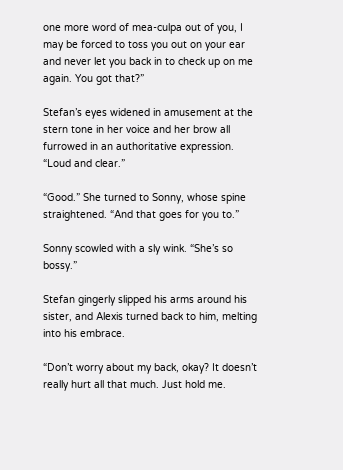one more word of mea-culpa out of you, I may be forced to toss you out on your ear and never let you back in to check up on me again. You got that?”

Stefan’s eyes widened in amusement at the stern tone in her voice and her brow all furrowed in an authoritative expression. “Loud and clear.”

“Good.” She turned to Sonny, whose spine straightened. “And that goes for you to.”

Sonny scowled with a sly wink. “She’s so bossy.”

Stefan gingerly slipped his arms around his sister, and Alexis turned back to him, melting into his embrace.

“Don’t worry about my back, okay? It doesn’t really hurt all that much. Just hold me.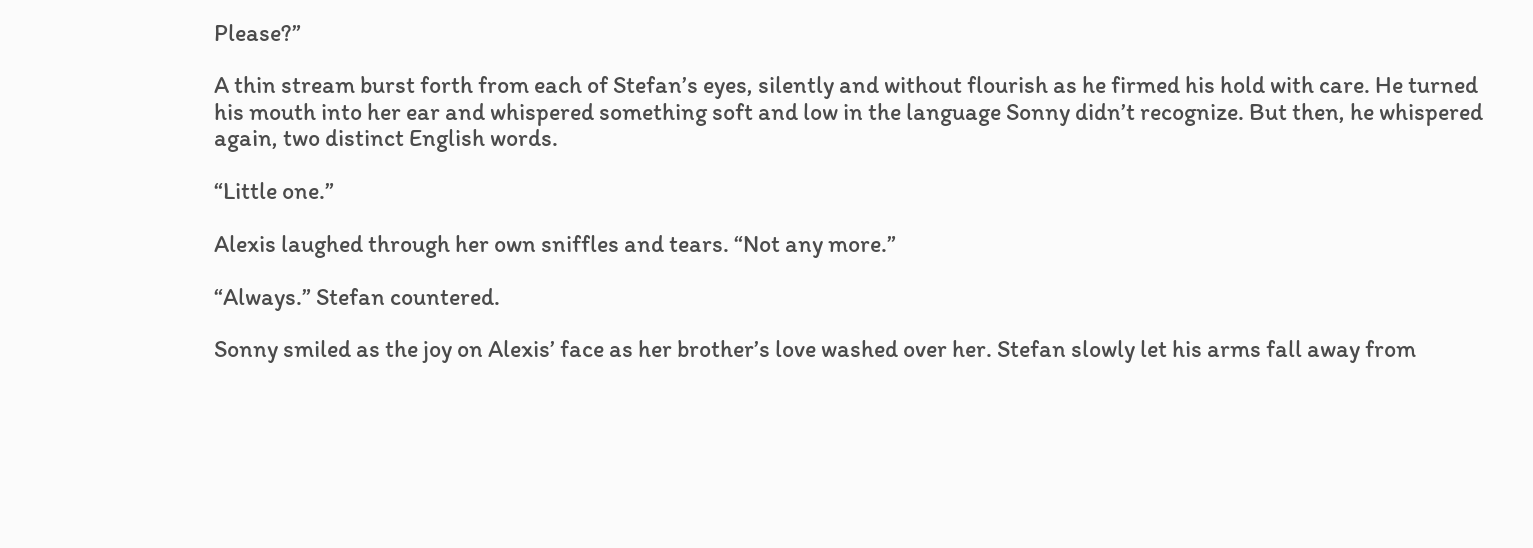Please?”

A thin stream burst forth from each of Stefan’s eyes, silently and without flourish as he firmed his hold with care. He turned his mouth into her ear and whispered something soft and low in the language Sonny didn’t recognize. But then, he whispered again, two distinct English words.

“Little one.”

Alexis laughed through her own sniffles and tears. “Not any more.”

“Always.” Stefan countered.

Sonny smiled as the joy on Alexis’ face as her brother’s love washed over her. Stefan slowly let his arms fall away from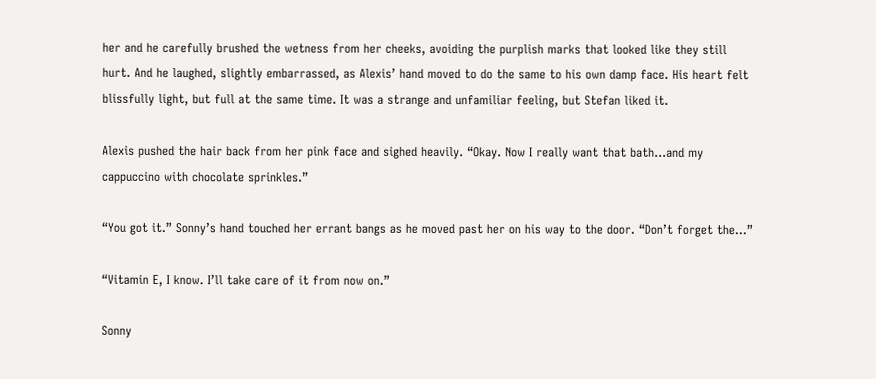her and he carefully brushed the wetness from her cheeks, avoiding the purplish marks that looked like they still hurt. And he laughed, slightly embarrassed, as Alexis’ hand moved to do the same to his own damp face. His heart felt blissfully light, but full at the same time. It was a strange and unfamiliar feeling, but Stefan liked it.

Alexis pushed the hair back from her pink face and sighed heavily. “Okay. Now I really want that bath…and my cappuccino with chocolate sprinkles.”

“You got it.” Sonny’s hand touched her errant bangs as he moved past her on his way to the door. “Don’t forget the…”

“Vitamin E, I know. I’ll take care of it from now on.”

Sonny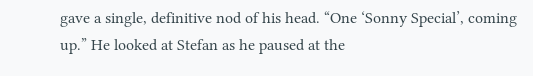gave a single, definitive nod of his head. “One ‘Sonny Special’, coming up.” He looked at Stefan as he paused at the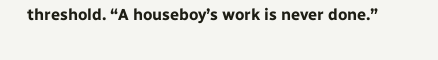threshold. “A houseboy’s work is never done.”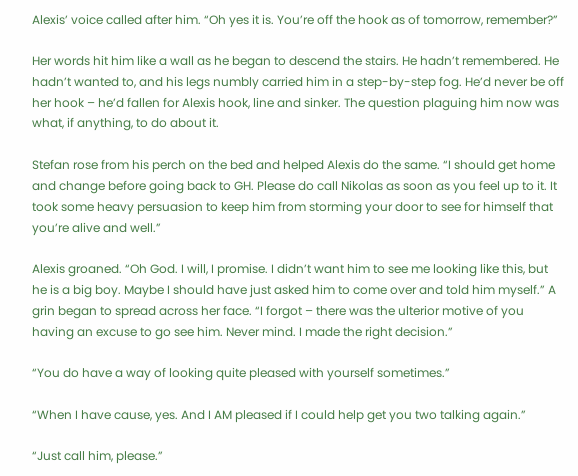Alexis’ voice called after him. “Oh yes it is. You’re off the hook as of tomorrow, remember?”

Her words hit him like a wall as he began to descend the stairs. He hadn’t remembered. He hadn’t wanted to, and his legs numbly carried him in a step-by-step fog. He’d never be off her hook – he’d fallen for Alexis hook, line and sinker. The question plaguing him now was what, if anything, to do about it.

Stefan rose from his perch on the bed and helped Alexis do the same. “I should get home and change before going back to GH. Please do call Nikolas as soon as you feel up to it. It took some heavy persuasion to keep him from storming your door to see for himself that you’re alive and well.”

Alexis groaned. “Oh God. I will, I promise. I didn’t want him to see me looking like this, but he is a big boy. Maybe I should have just asked him to come over and told him myself.” A grin began to spread across her face. “I forgot – there was the ulterior motive of you having an excuse to go see him. Never mind. I made the right decision.”

“You do have a way of looking quite pleased with yourself sometimes.”

“When I have cause, yes. And I AM pleased if I could help get you two talking again.”

“Just call him, please.”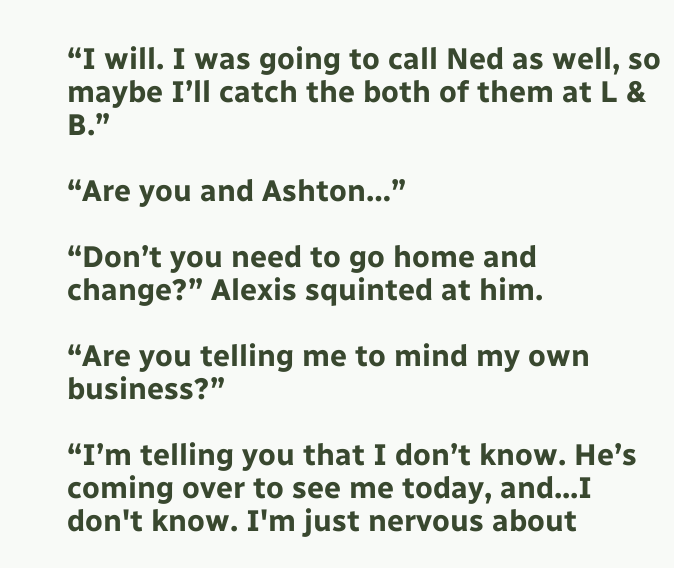“I will. I was going to call Ned as well, so maybe I’ll catch the both of them at L & B.”

“Are you and Ashton…”

“Don’t you need to go home and change?” Alexis squinted at him.

“Are you telling me to mind my own business?”

“I’m telling you that I don’t know. He’s coming over to see me today, and...I don't know. I'm just nervous about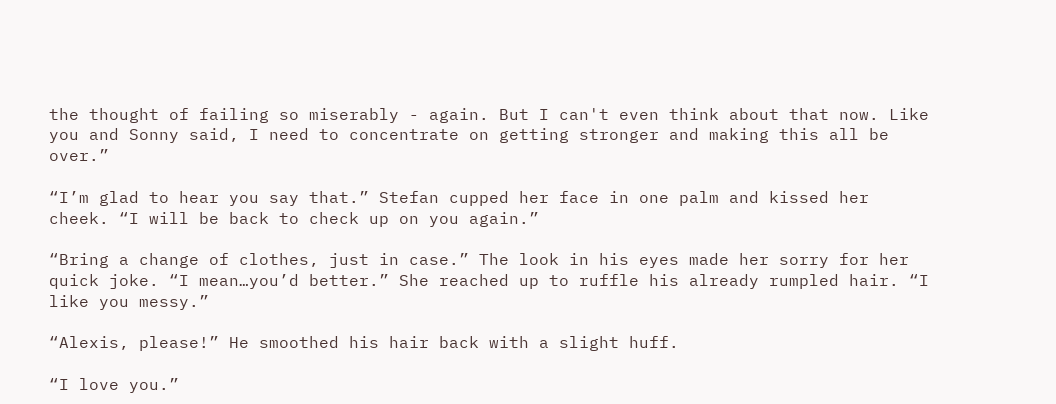the thought of failing so miserably - again. But I can't even think about that now. Like you and Sonny said, I need to concentrate on getting stronger and making this all be over.”

“I’m glad to hear you say that.” Stefan cupped her face in one palm and kissed her cheek. “I will be back to check up on you again.”

“Bring a change of clothes, just in case.” The look in his eyes made her sorry for her quick joke. “I mean…you’d better.” She reached up to ruffle his already rumpled hair. “I like you messy.”

“Alexis, please!” He smoothed his hair back with a slight huff.

“I love you.”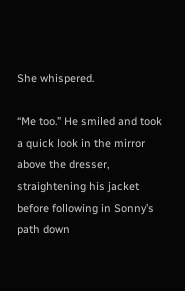She whispered.

“Me too.” He smiled and took a quick look in the mirror above the dresser, straightening his jacket before following in Sonny’s path down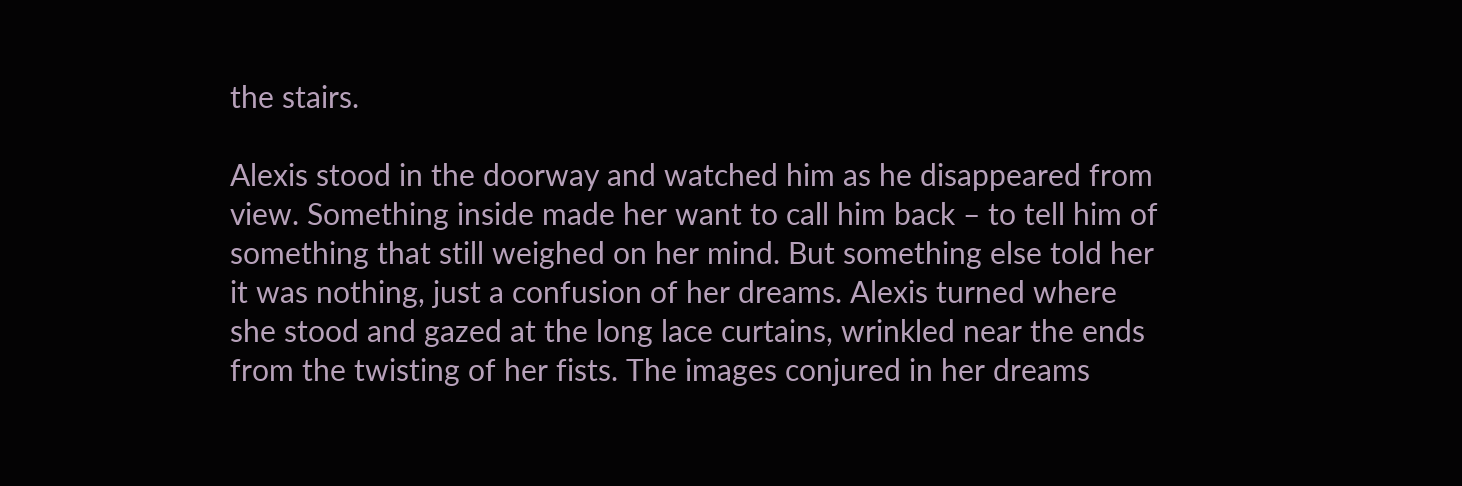the stairs.

Alexis stood in the doorway and watched him as he disappeared from view. Something inside made her want to call him back – to tell him of something that still weighed on her mind. But something else told her it was nothing, just a confusion of her dreams. Alexis turned where she stood and gazed at the long lace curtains, wrinkled near the ends from the twisting of her fists. The images conjured in her dreams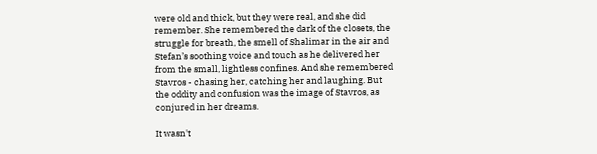were old and thick, but they were real, and she did remember. She remembered the dark of the closets, the struggle for breath, the smell of Shalimar in the air and Stefan’s soothing voice and touch as he delivered her from the small, lightless confines. And she remembered Stavros - chasing her, catching her and laughing. But the oddity and confusion was the image of Stavros, as conjured in her dreams.

It wasn't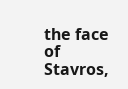the face of Stavros,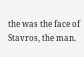the was the face of Stavros, the man.